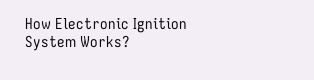How Electronic Ignition System Works?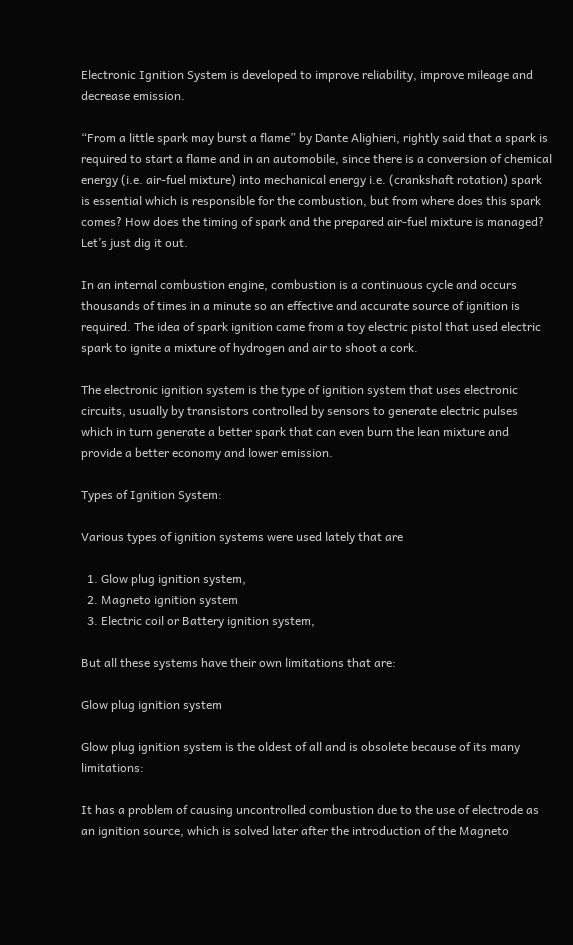Electronic Ignition System is developed to improve reliability, improve mileage and decrease emission.

“From a little spark may burst a flame” by Dante Alighieri, rightly said that a spark is required to start a flame and in an automobile, since there is a conversion of chemical energy (i.e. air-fuel mixture) into mechanical energy i.e. (crankshaft rotation) spark is essential which is responsible for the combustion, but from where does this spark comes? How does the timing of spark and the prepared air-fuel mixture is managed? Let’s just dig it out.

In an internal combustion engine, combustion is a continuous cycle and occurs thousands of times in a minute so an effective and accurate source of ignition is required. The idea of spark ignition came from a toy electric pistol that used electric spark to ignite a mixture of hydrogen and air to shoot a cork.

The electronic ignition system is the type of ignition system that uses electronic circuits, usually by transistors controlled by sensors to generate electric pulses which in turn generate a better spark that can even burn the lean mixture and provide a better economy and lower emission.

Types of Ignition System:

Various types of ignition systems were used lately that are

  1. Glow plug ignition system,
  2. Magneto ignition system
  3. Electric coil or Battery ignition system,

But all these systems have their own limitations that are:

Glow plug ignition system

Glow plug ignition system is the oldest of all and is obsolete because of its many limitations:

It has a problem of causing uncontrolled combustion due to the use of electrode as an ignition source, which is solved later after the introduction of the Magneto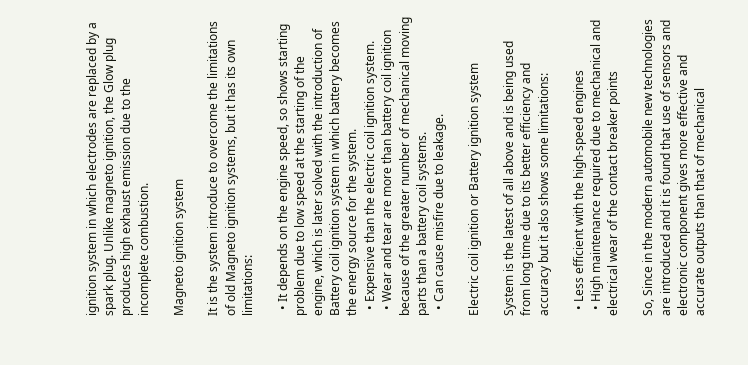ignition system in which electrodes are replaced by a spark plug. Unlike magneto ignition, the Glow plug produces high exhaust emission due to the incomplete combustion.

Magneto ignition system

It is the system introduce to overcome the limitations of old Magneto ignition systems, but it has its own limitations:

  • It depends on the engine speed, so shows starting problem due to low speed at the starting of the engine, which is later solved with the introduction of Battery coil ignition system in which battery becomes the energy source for the system.
  • Expensive than the electric coil ignition system.
  • Wear and tear are more than battery coil ignition because of the greater number of mechanical moving parts than a battery coil systems.
  • Can cause misfire due to leakage.

Electric coil ignition or Battery ignition system

System is the latest of all above and is being used from long time due to its better efficiency and accuracy but it also shows some limitations:

  • Less efficient with the high-speed engines
  • High maintenance required due to mechanical and electrical wear of the contact breaker points

So, Since in the modern automobile new technologies are introduced and it is found that use of sensors and electronic component gives more effective and accurate outputs than that of mechanical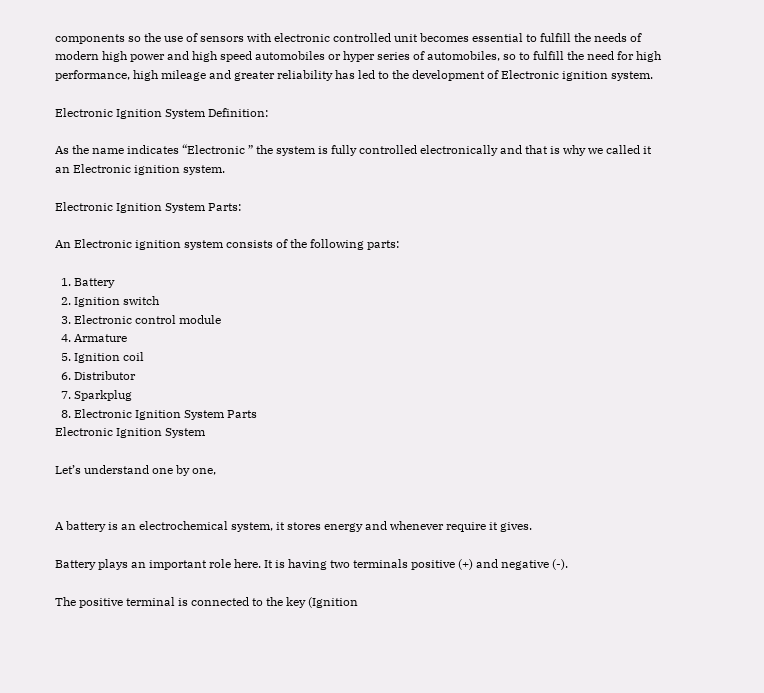components so the use of sensors with electronic controlled unit becomes essential to fulfill the needs of modern high power and high speed automobiles or hyper series of automobiles, so to fulfill the need for high performance, high mileage and greater reliability has led to the development of Electronic ignition system.

Electronic Ignition System Definition:

As the name indicates “Electronic ” the system is fully controlled electronically and that is why we called it an Electronic ignition system.

Electronic Ignition System Parts:

An Electronic ignition system consists of the following parts:

  1. Battery
  2. Ignition switch
  3. Electronic control module
  4. Armature
  5. Ignition coil
  6. Distributor
  7. Sparkplug
  8. Electronic Ignition System Parts
Electronic Ignition System

Let’s understand one by one,


A battery is an electrochemical system, it stores energy and whenever require it gives.

Battery plays an important role here. It is having two terminals positive (+) and negative (-).

The positive terminal is connected to the key (Ignition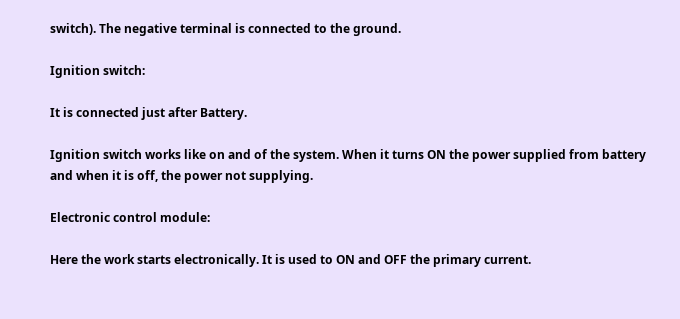switch). The negative terminal is connected to the ground.

Ignition switch:

It is connected just after Battery.

Ignition switch works like on and of the system. When it turns ON the power supplied from battery and when it is off, the power not supplying.

Electronic control module:

Here the work starts electronically. It is used to ON and OFF the primary current.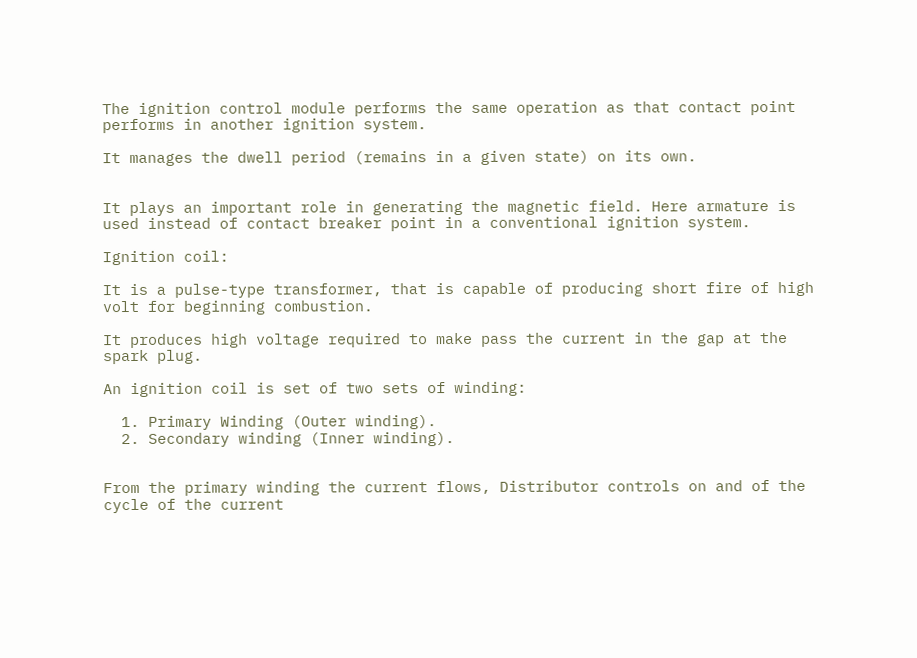The ignition control module performs the same operation as that contact point performs in another ignition system.

It manages the dwell period (remains in a given state) on its own.


It plays an important role in generating the magnetic field. Here armature is used instead of contact breaker point in a conventional ignition system.

Ignition coil:

It is a pulse-type transformer, that is capable of producing short fire of high volt for beginning combustion.

It produces high voltage required to make pass the current in the gap at the spark plug.

An ignition coil is set of two sets of winding:

  1. Primary Winding (Outer winding).
  2. Secondary winding (Inner winding).


From the primary winding the current flows, Distributor controls on and of the cycle of the current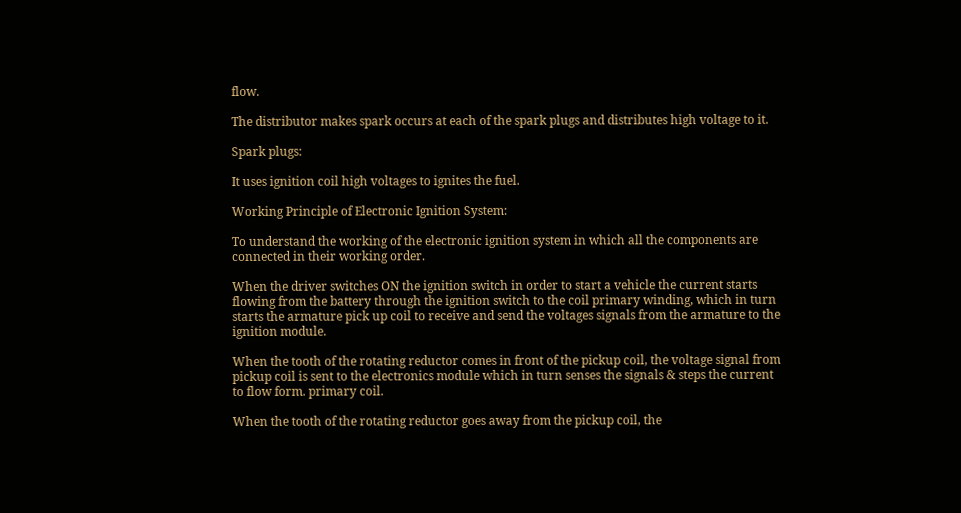flow.

The distributor makes spark occurs at each of the spark plugs and distributes high voltage to it.

Spark plugs:

It uses ignition coil high voltages to ignites the fuel.

Working Principle of Electronic Ignition System:

To understand the working of the electronic ignition system in which all the components are connected in their working order.

When the driver switches ON the ignition switch in order to start a vehicle the current starts flowing from the battery through the ignition switch to the coil primary winding, which in turn starts the armature pick up coil to receive and send the voltages signals from the armature to the ignition module.

When the tooth of the rotating reductor comes in front of the pickup coil, the voltage signal from pickup coil is sent to the electronics module which in turn senses the signals & steps the current to flow form. primary coil.

When the tooth of the rotating reductor goes away from the pickup coil, the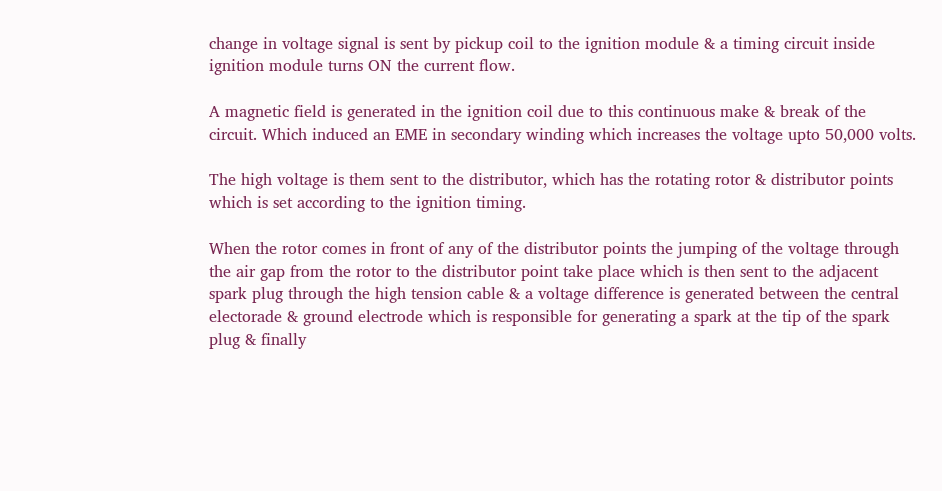change in voltage signal is sent by pickup coil to the ignition module & a timing circuit inside ignition module turns ON the current flow.

A magnetic field is generated in the ignition coil due to this continuous make & break of the circuit. Which induced an EME in secondary winding which increases the voltage upto 50,000 volts.

The high voltage is them sent to the distributor, which has the rotating rotor & distributor points which is set according to the ignition timing.

When the rotor comes in front of any of the distributor points the jumping of the voltage through the air gap from the rotor to the distributor point take place which is then sent to the adjacent spark plug through the high tension cable & a voltage difference is generated between the central electorade & ground electrode which is responsible for generating a spark at the tip of the spark plug & finally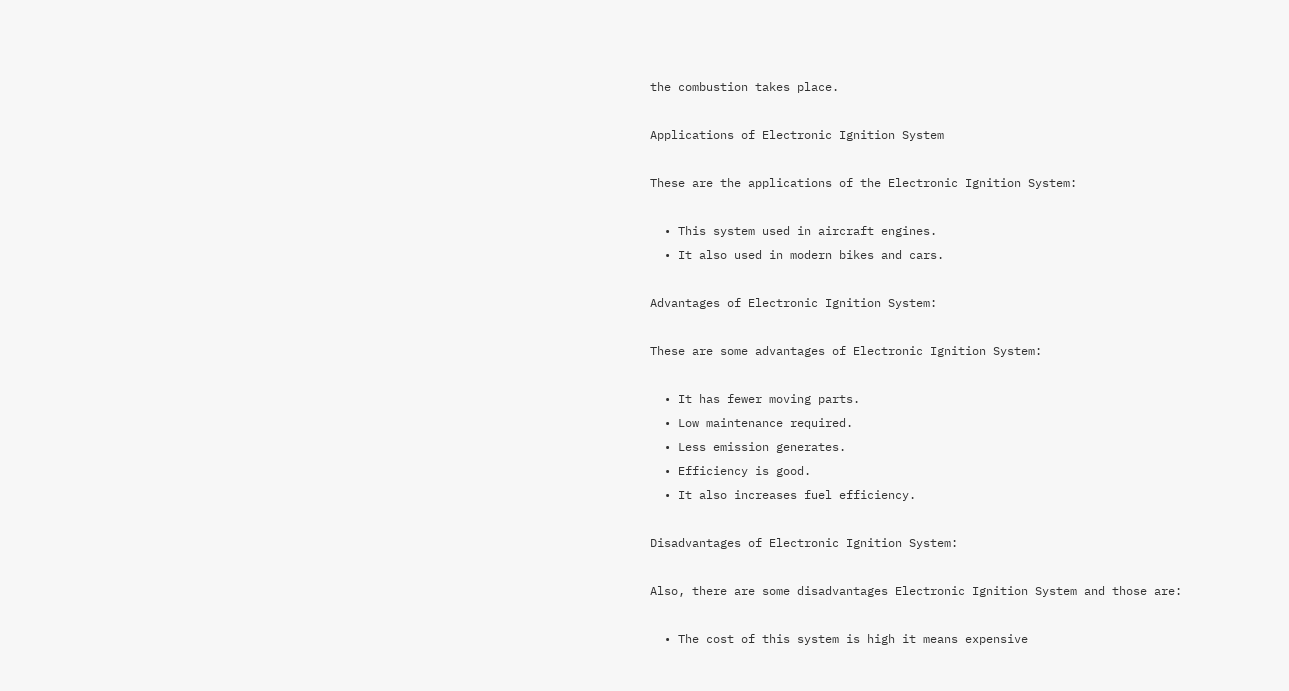the combustion takes place.

Applications of Electronic Ignition System

These are the applications of the Electronic Ignition System:

  • This system used in aircraft engines.
  • It also used in modern bikes and cars.

Advantages of Electronic Ignition System:

These are some advantages of Electronic Ignition System:

  • It has fewer moving parts.
  • Low maintenance required.
  • Less emission generates.
  • Efficiency is good.
  • It also increases fuel efficiency.

Disadvantages of Electronic Ignition System:

Also, there are some disadvantages Electronic Ignition System and those are:

  • The cost of this system is high it means expensive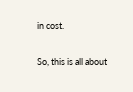in cost.

So, this is all about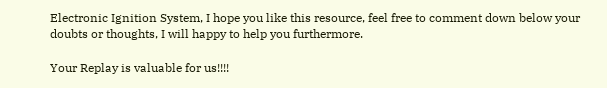Electronic Ignition System, I hope you like this resource, feel free to comment down below your doubts or thoughts, I will happy to help you furthermore.

Your Replay is valuable for us!!!!